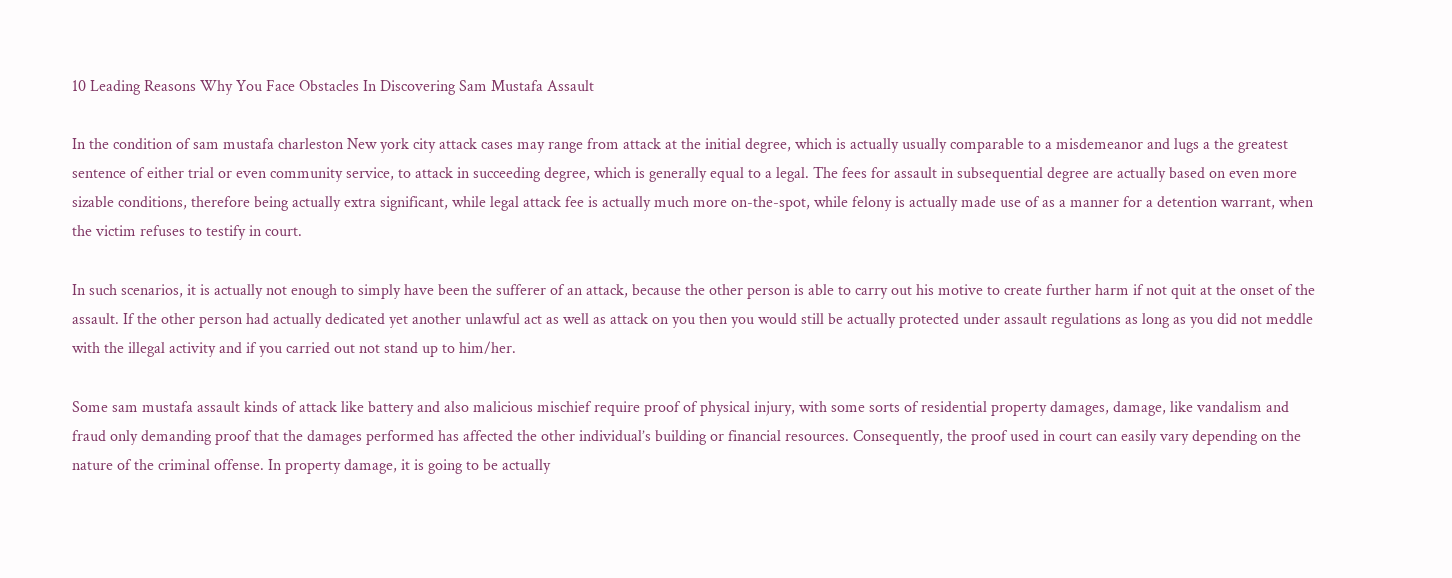10 Leading Reasons Why You Face Obstacles In Discovering Sam Mustafa Assault

In the condition of sam mustafa charleston New york city attack cases may range from attack at the initial degree, which is actually usually comparable to a misdemeanor and lugs a the greatest sentence of either trial or even community service, to attack in succeeding degree, which is generally equal to a legal. The fees for assault in subsequential degree are actually based on even more sizable conditions, therefore being actually extra significant, while legal attack fee is actually much more on-the-spot, while felony is actually made use of as a manner for a detention warrant, when the victim refuses to testify in court.

In such scenarios, it is actually not enough to simply have been the sufferer of an attack, because the other person is able to carry out his motive to create further harm if not quit at the onset of the assault. If the other person had actually dedicated yet another unlawful act as well as attack on you then you would still be actually protected under assault regulations as long as you did not meddle with the illegal activity and if you carried out not stand up to him/her.

Some sam mustafa assault kinds of attack like battery and also malicious mischief require proof of physical injury, with some sorts of residential property damages, damage, like vandalism and fraud only demanding proof that the damages performed has affected the other individual’s building or financial resources. Consequently, the proof used in court can easily vary depending on the nature of the criminal offense. In property damage, it is going to be actually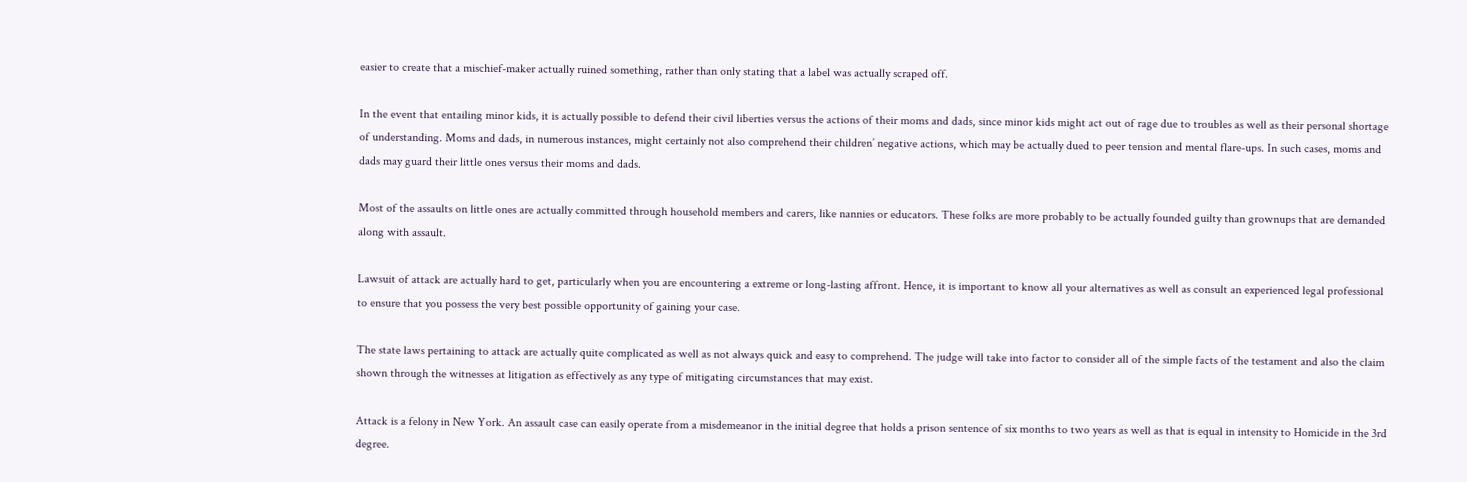easier to create that a mischief-maker actually ruined something, rather than only stating that a label was actually scraped off.

In the event that entailing minor kids, it is actually possible to defend their civil liberties versus the actions of their moms and dads, since minor kids might act out of rage due to troubles as well as their personal shortage of understanding. Moms and dads, in numerous instances, might certainly not also comprehend their children’ negative actions, which may be actually dued to peer tension and mental flare-ups. In such cases, moms and dads may guard their little ones versus their moms and dads.

Most of the assaults on little ones are actually committed through household members and carers, like nannies or educators. These folks are more probably to be actually founded guilty than grownups that are demanded along with assault.

Lawsuit of attack are actually hard to get, particularly when you are encountering a extreme or long-lasting affront. Hence, it is important to know all your alternatives as well as consult an experienced legal professional to ensure that you possess the very best possible opportunity of gaining your case.

The state laws pertaining to attack are actually quite complicated as well as not always quick and easy to comprehend. The judge will take into factor to consider all of the simple facts of the testament and also the claim shown through the witnesses at litigation as effectively as any type of mitigating circumstances that may exist.

Attack is a felony in New York. An assault case can easily operate from a misdemeanor in the initial degree that holds a prison sentence of six months to two years as well as that is equal in intensity to Homicide in the 3rd degree.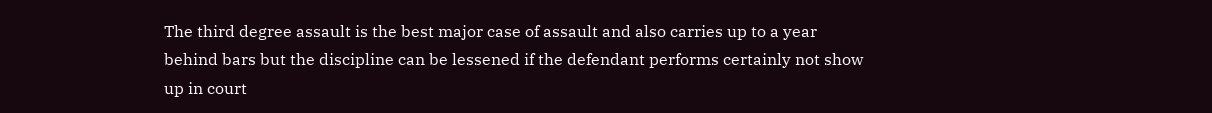The third degree assault is the best major case of assault and also carries up to a year behind bars but the discipline can be lessened if the defendant performs certainly not show up in court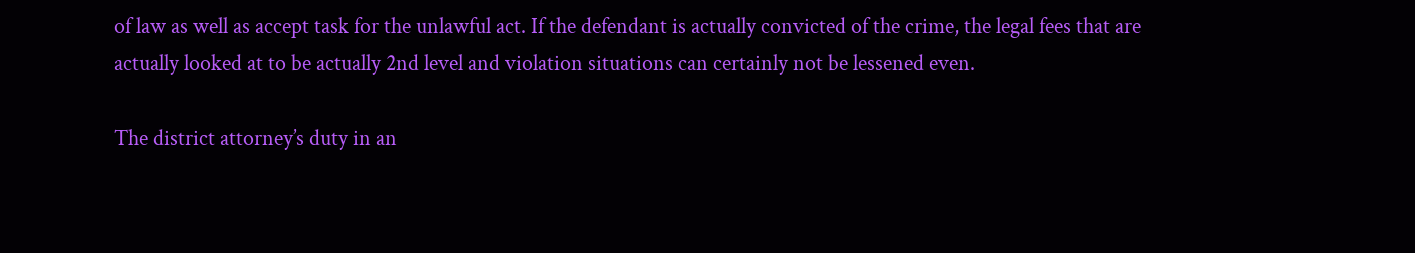of law as well as accept task for the unlawful act. If the defendant is actually convicted of the crime, the legal fees that are actually looked at to be actually 2nd level and violation situations can certainly not be lessened even.

The district attorney’s duty in an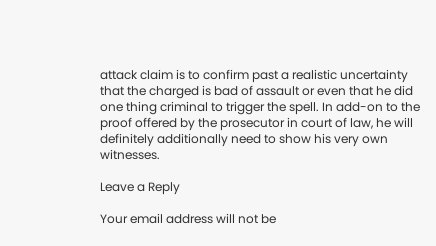attack claim is to confirm past a realistic uncertainty that the charged is bad of assault or even that he did one thing criminal to trigger the spell. In add-on to the proof offered by the prosecutor in court of law, he will definitely additionally need to show his very own witnesses.

Leave a Reply

Your email address will not be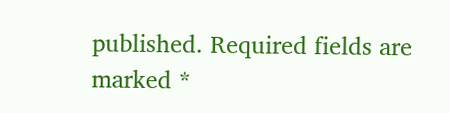published. Required fields are marked *